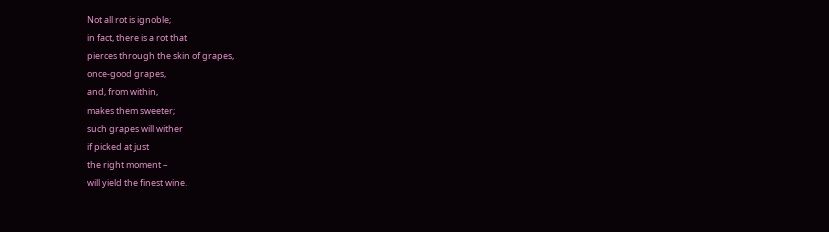Not all rot is ignoble;
in fact, there is a rot that
pierces through the skin of grapes,
once-good grapes,
and, from within,
makes them sweeter;
such grapes will wither
if picked at just
the right moment –
will yield the finest wine.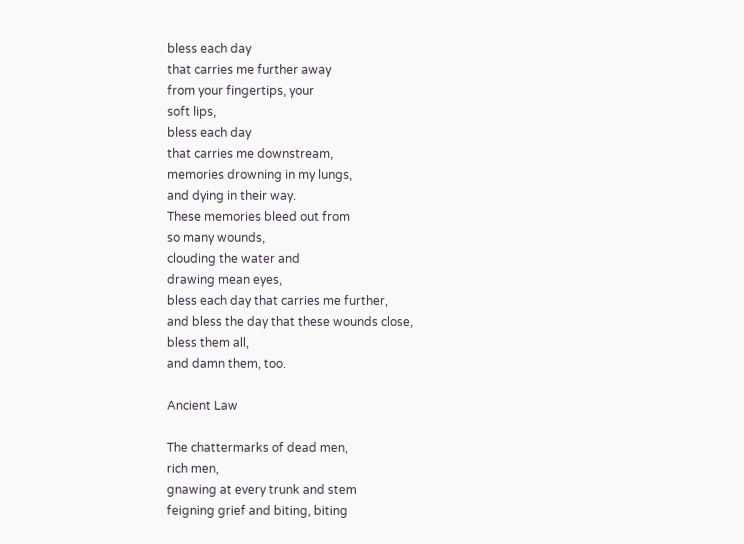bless each day
that carries me further away
from your fingertips, your
soft lips,
bless each day
that carries me downstream,
memories drowning in my lungs,
and dying in their way.
These memories bleed out from
so many wounds,
clouding the water and
drawing mean eyes,
bless each day that carries me further,
and bless the day that these wounds close,
bless them all,
and damn them, too.

Ancient Law

The chattermarks of dead men,
rich men,
gnawing at every trunk and stem
feigning grief and biting, biting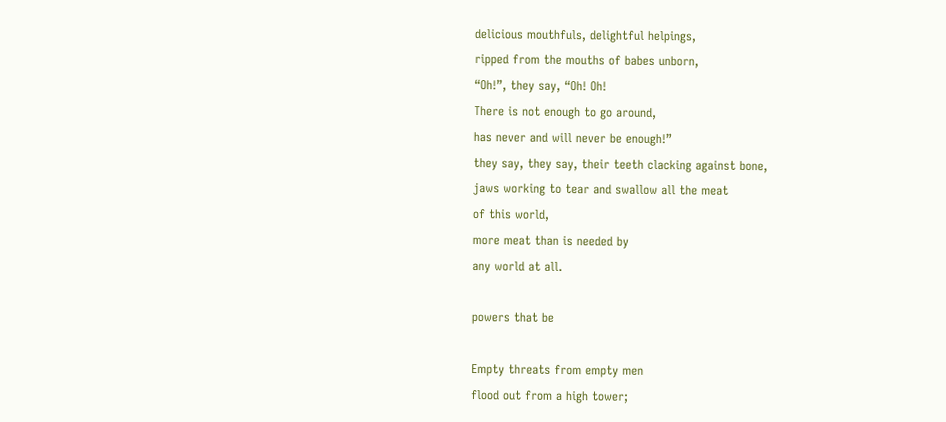delicious mouthfuls, delightful helpings,
ripped from the mouths of babes unborn,
“Oh!”, they say, “Oh! Oh!
There is not enough to go around,
has never and will never be enough!”
they say, they say, their teeth clacking against bone,
jaws working to tear and swallow all the meat
of this world,
more meat than is needed by
any world at all.

powers that be

Empty threats from empty men
flood out from a high tower;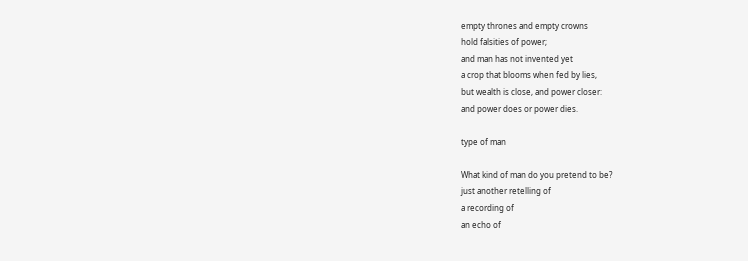empty thrones and empty crowns
hold falsities of power;
and man has not invented yet
a crop that blooms when fed by lies,
but wealth is close, and power closer:
and power does or power dies.

type of man

What kind of man do you pretend to be?
just another retelling of
a recording of
an echo of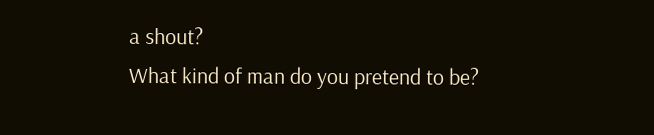a shout?
What kind of man do you pretend to be?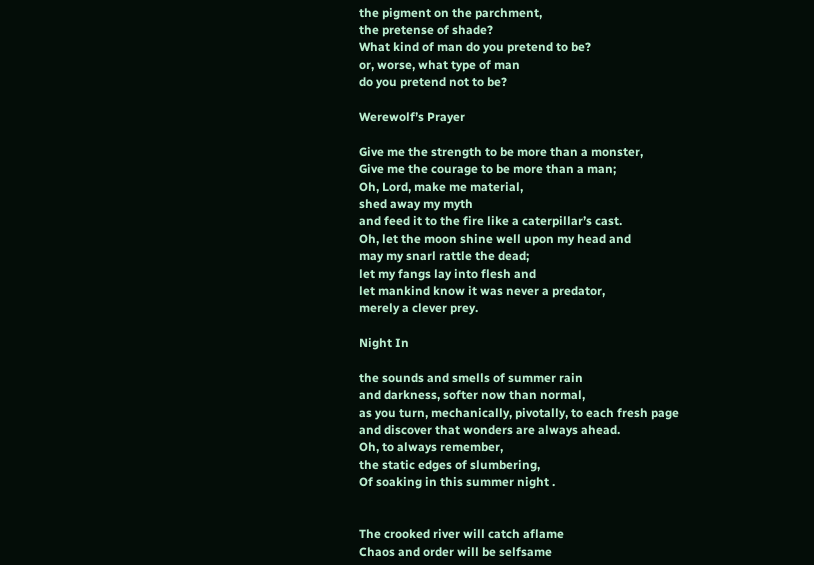the pigment on the parchment,
the pretense of shade?
What kind of man do you pretend to be?
or, worse, what type of man
do you pretend not to be?

Werewolf’s Prayer

Give me the strength to be more than a monster,
Give me the courage to be more than a man;
Oh, Lord, make me material,
shed away my myth
and feed it to the fire like a caterpillar’s cast.
Oh, let the moon shine well upon my head and
may my snarl rattle the dead;
let my fangs lay into flesh and
let mankind know it was never a predator,
merely a clever prey.

Night In

the sounds and smells of summer rain
and darkness, softer now than normal,
as you turn, mechanically, pivotally, to each fresh page
and discover that wonders are always ahead.
Oh, to always remember,
the static edges of slumbering,
Of soaking in this summer night .


The crooked river will catch aflame
Chaos and order will be selfsame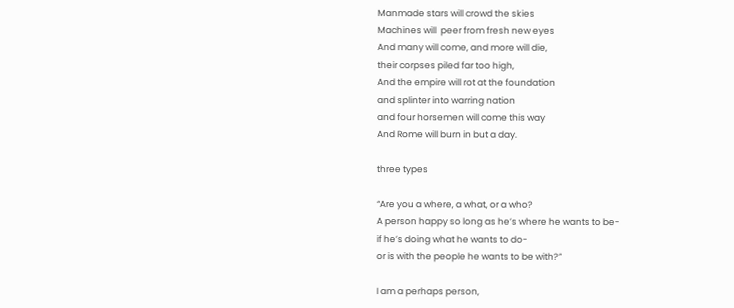Manmade stars will crowd the skies
Machines will  peer from fresh new eyes
And many will come, and more will die,
their corpses piled far too high,
And the empire will rot at the foundation
and splinter into warring nation
and four horsemen will come this way
And Rome will burn in but a day.

three types

“Are you a where, a what, or a who?
A person happy so long as he’s where he wants to be-
if he’s doing what he wants to do-
or is with the people he wants to be with?”

I am a perhaps person,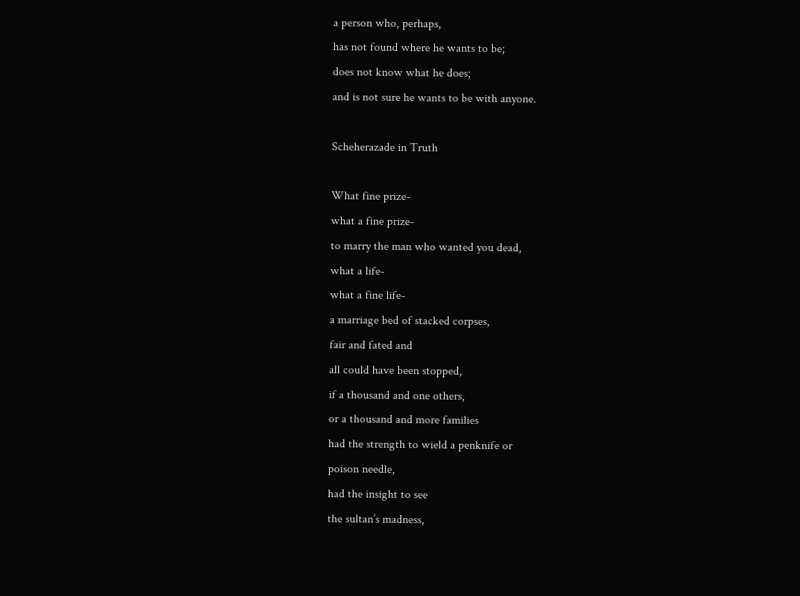a person who, perhaps,
has not found where he wants to be;
does not know what he does;
and is not sure he wants to be with anyone.

Scheherazade in Truth

What fine prize-
what a fine prize-
to marry the man who wanted you dead,
what a life-
what a fine life-
a marriage bed of stacked corpses,
fair and fated and
all could have been stopped,
if a thousand and one others,
or a thousand and more families
had the strength to wield a penknife or
poison needle,
had the insight to see
the sultan’s madness,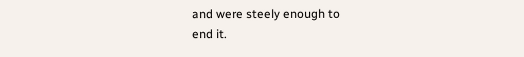and were steely enough to
end it.